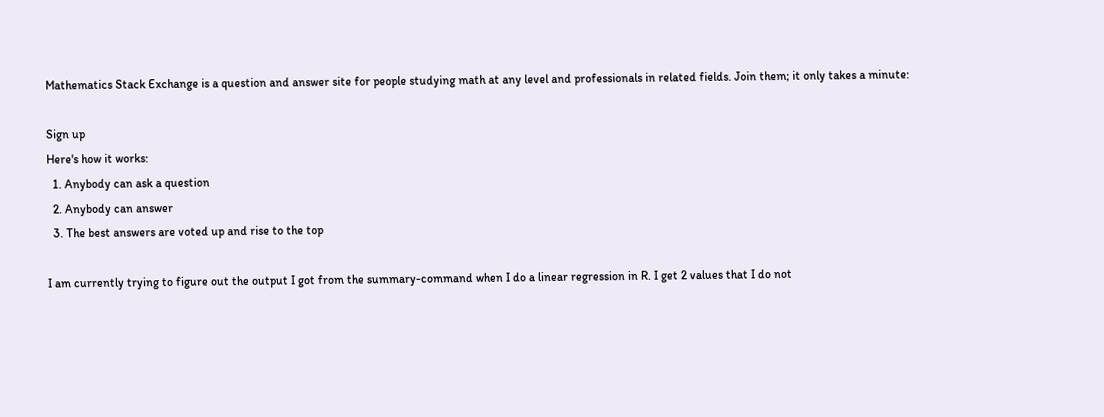Mathematics Stack Exchange is a question and answer site for people studying math at any level and professionals in related fields. Join them; it only takes a minute:

Sign up
Here's how it works:
  1. Anybody can ask a question
  2. Anybody can answer
  3. The best answers are voted up and rise to the top

I am currently trying to figure out the output I got from the summary-command when I do a linear regression in R. I get 2 values that I do not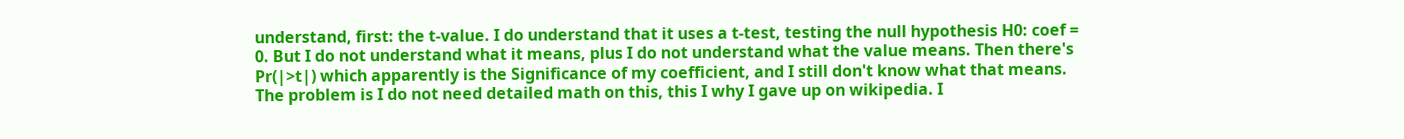understand, first: the t-value. I do understand that it uses a t-test, testing the null hypothesis H0: coef = 0. But I do not understand what it means, plus I do not understand what the value means. Then there's Pr(|>t|) which apparently is the Significance of my coefficient, and I still don't know what that means. The problem is I do not need detailed math on this, this I why I gave up on wikipedia. I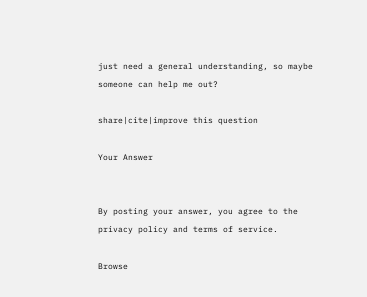just need a general understanding, so maybe someone can help me out?

share|cite|improve this question

Your Answer


By posting your answer, you agree to the privacy policy and terms of service.

Browse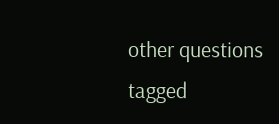other questions tagged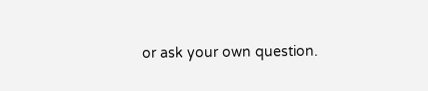or ask your own question.